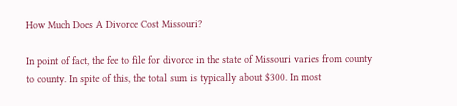How Much Does A Divorce Cost Missouri?

In point of fact, the fee to file for divorce in the state of Missouri varies from county to county. In spite of this, the total sum is typically about $300. In most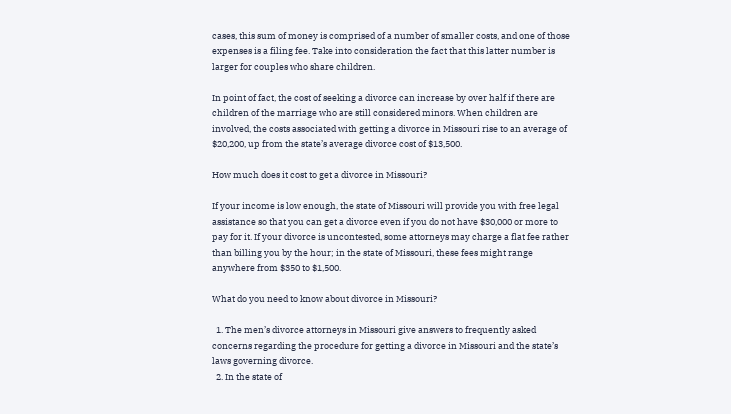cases, this sum of money is comprised of a number of smaller costs, and one of those expenses is a filing fee. Take into consideration the fact that this latter number is larger for couples who share children.

In point of fact, the cost of seeking a divorce can increase by over half if there are children of the marriage who are still considered minors. When children are involved, the costs associated with getting a divorce in Missouri rise to an average of $20,200, up from the state’s average divorce cost of $13,500.

How much does it cost to get a divorce in Missouri?

If your income is low enough, the state of Missouri will provide you with free legal assistance so that you can get a divorce even if you do not have $30,000 or more to pay for it. If your divorce is uncontested, some attorneys may charge a flat fee rather than billing you by the hour; in the state of Missouri, these fees might range anywhere from $350 to $1,500.

What do you need to know about divorce in Missouri?

  1. The men’s divorce attorneys in Missouri give answers to frequently asked concerns regarding the procedure for getting a divorce in Missouri and the state’s laws governing divorce.
  2. In the state of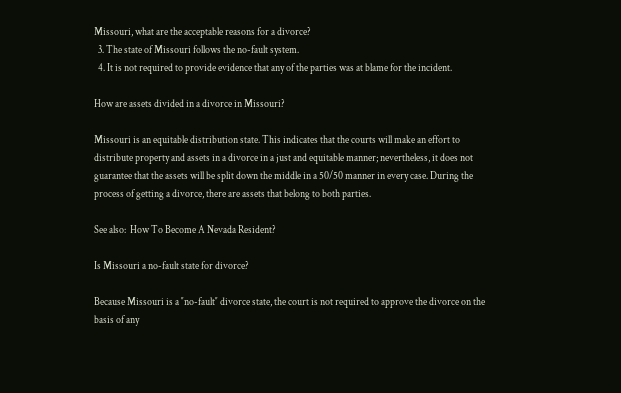Missouri, what are the acceptable reasons for a divorce?
  3. The state of Missouri follows the no-fault system.
  4. It is not required to provide evidence that any of the parties was at blame for the incident.

How are assets divided in a divorce in Missouri?

Missouri is an equitable distribution state. This indicates that the courts will make an effort to distribute property and assets in a divorce in a just and equitable manner; nevertheless, it does not guarantee that the assets will be split down the middle in a 50/50 manner in every case. During the process of getting a divorce, there are assets that belong to both parties.

See also:  How To Become A Nevada Resident?

Is Missouri a no-fault state for divorce?

Because Missouri is a ″no-fault″ divorce state, the court is not required to approve the divorce on the basis of any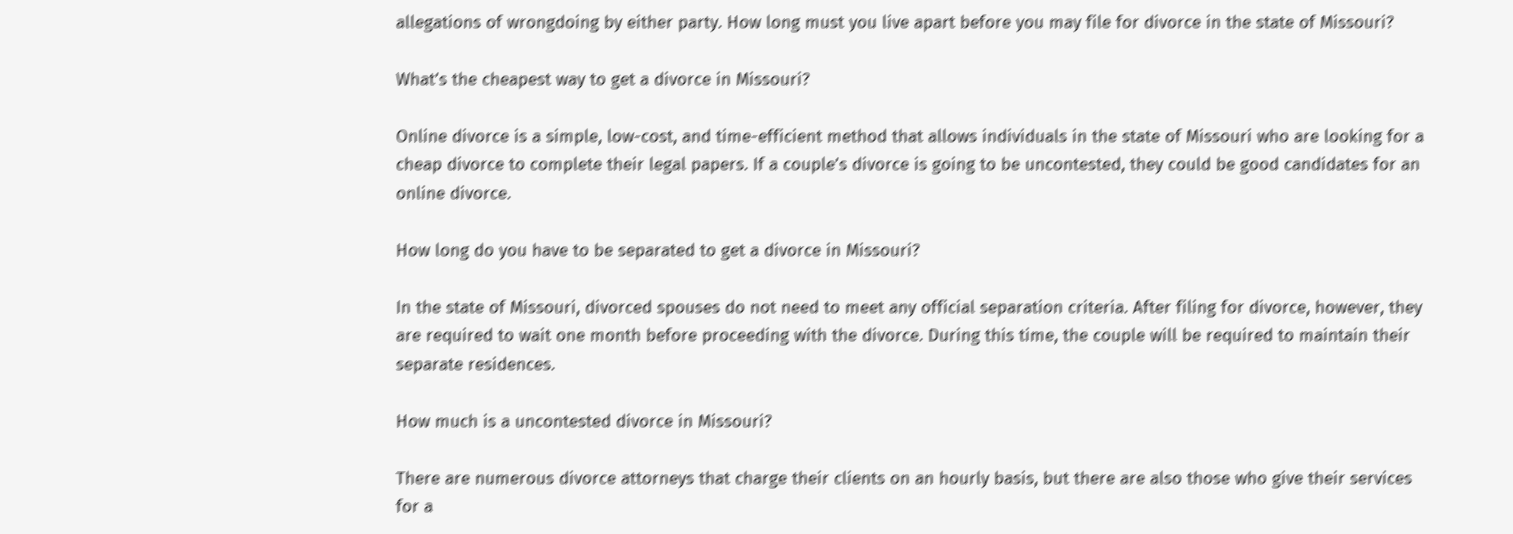allegations of wrongdoing by either party. How long must you live apart before you may file for divorce in the state of Missouri?

What’s the cheapest way to get a divorce in Missouri?

Online divorce is a simple, low-cost, and time-efficient method that allows individuals in the state of Missouri who are looking for a cheap divorce to complete their legal papers. If a couple’s divorce is going to be uncontested, they could be good candidates for an online divorce.

How long do you have to be separated to get a divorce in Missouri?

In the state of Missouri, divorced spouses do not need to meet any official separation criteria. After filing for divorce, however, they are required to wait one month before proceeding with the divorce. During this time, the couple will be required to maintain their separate residences.

How much is a uncontested divorce in Missouri?

There are numerous divorce attorneys that charge their clients on an hourly basis, but there are also those who give their services for a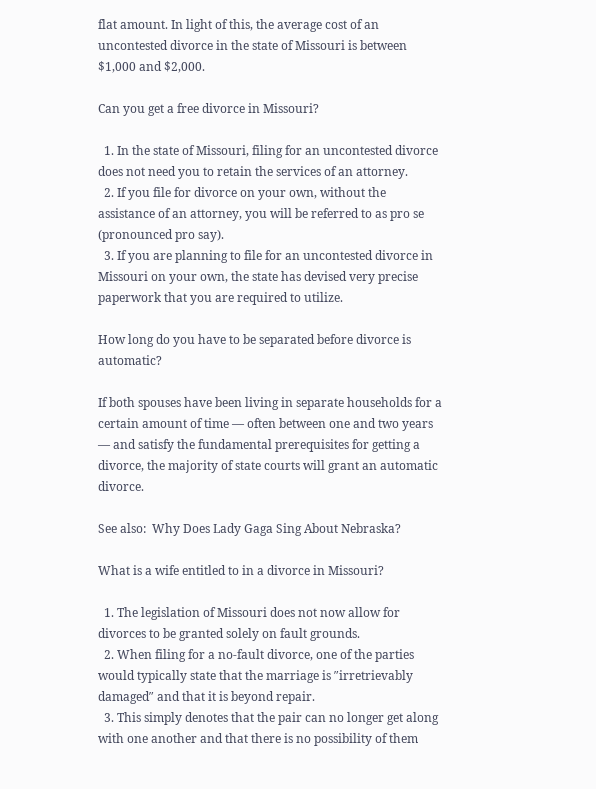flat amount. In light of this, the average cost of an uncontested divorce in the state of Missouri is between $1,000 and $2,000.

Can you get a free divorce in Missouri?

  1. In the state of Missouri, filing for an uncontested divorce does not need you to retain the services of an attorney.
  2. If you file for divorce on your own, without the assistance of an attorney, you will be referred to as pro se (pronounced pro say).
  3. If you are planning to file for an uncontested divorce in Missouri on your own, the state has devised very precise paperwork that you are required to utilize.

How long do you have to be separated before divorce is automatic?

If both spouses have been living in separate households for a certain amount of time — often between one and two years — and satisfy the fundamental prerequisites for getting a divorce, the majority of state courts will grant an automatic divorce.

See also:  Why Does Lady Gaga Sing About Nebraska?

What is a wife entitled to in a divorce in Missouri?

  1. The legislation of Missouri does not now allow for divorces to be granted solely on fault grounds.
  2. When filing for a no-fault divorce, one of the parties would typically state that the marriage is ″irretrievably damaged″ and that it is beyond repair.
  3. This simply denotes that the pair can no longer get along with one another and that there is no possibility of them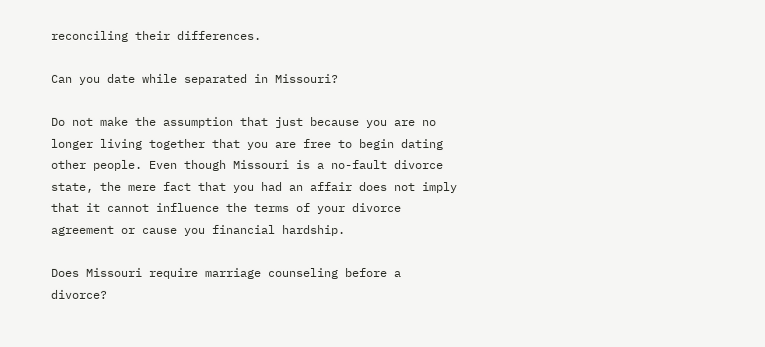reconciling their differences.

Can you date while separated in Missouri?

Do not make the assumption that just because you are no longer living together that you are free to begin dating other people. Even though Missouri is a no-fault divorce state, the mere fact that you had an affair does not imply that it cannot influence the terms of your divorce agreement or cause you financial hardship.

Does Missouri require marriage counseling before a divorce?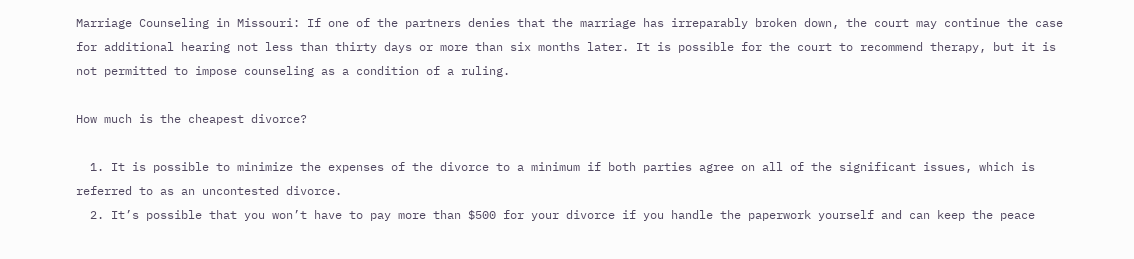Marriage Counseling in Missouri: If one of the partners denies that the marriage has irreparably broken down, the court may continue the case for additional hearing not less than thirty days or more than six months later. It is possible for the court to recommend therapy, but it is not permitted to impose counseling as a condition of a ruling.

How much is the cheapest divorce?

  1. It is possible to minimize the expenses of the divorce to a minimum if both parties agree on all of the significant issues, which is referred to as an uncontested divorce.
  2. It’s possible that you won’t have to pay more than $500 for your divorce if you handle the paperwork yourself and can keep the peace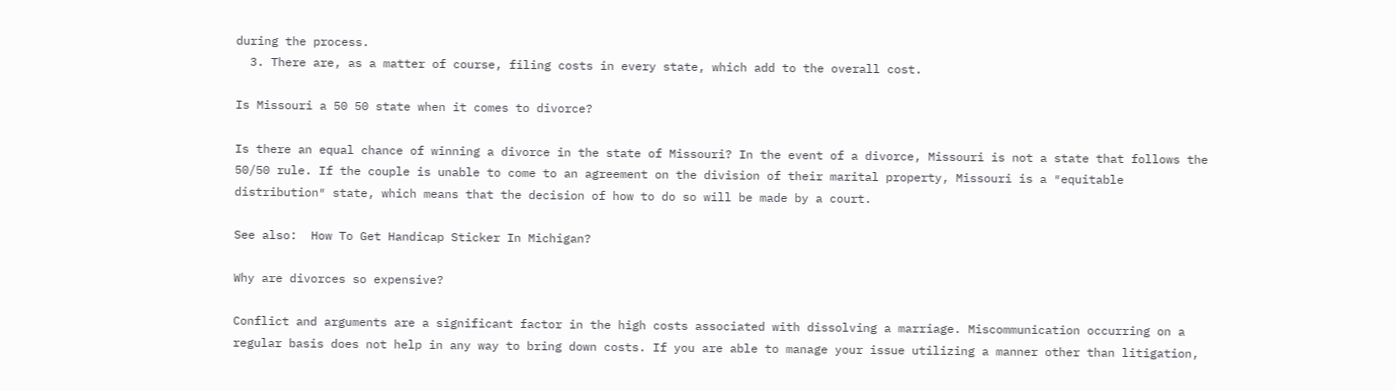during the process.
  3. There are, as a matter of course, filing costs in every state, which add to the overall cost.

Is Missouri a 50 50 state when it comes to divorce?

Is there an equal chance of winning a divorce in the state of Missouri? In the event of a divorce, Missouri is not a state that follows the 50/50 rule. If the couple is unable to come to an agreement on the division of their marital property, Missouri is a ″equitable distribution″ state, which means that the decision of how to do so will be made by a court.

See also:  How To Get Handicap Sticker In Michigan?

Why are divorces so expensive?

Conflict and arguments are a significant factor in the high costs associated with dissolving a marriage. Miscommunication occurring on a regular basis does not help in any way to bring down costs. If you are able to manage your issue utilizing a manner other than litigation,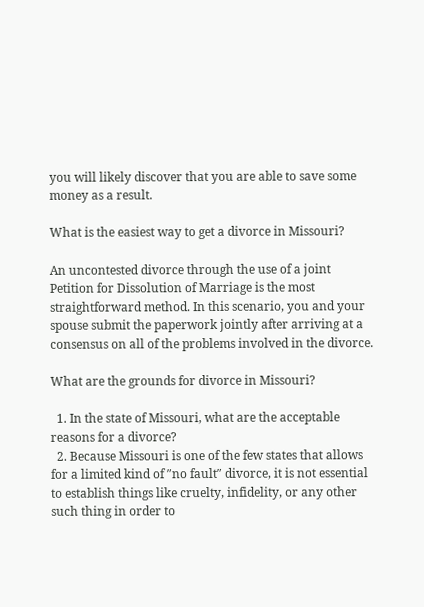you will likely discover that you are able to save some money as a result.

What is the easiest way to get a divorce in Missouri?

An uncontested divorce through the use of a joint Petition for Dissolution of Marriage is the most straightforward method. In this scenario, you and your spouse submit the paperwork jointly after arriving at a consensus on all of the problems involved in the divorce.

What are the grounds for divorce in Missouri?

  1. In the state of Missouri, what are the acceptable reasons for a divorce?
  2. Because Missouri is one of the few states that allows for a limited kind of ″no fault″ divorce, it is not essential to establish things like cruelty, infidelity, or any other such thing in order to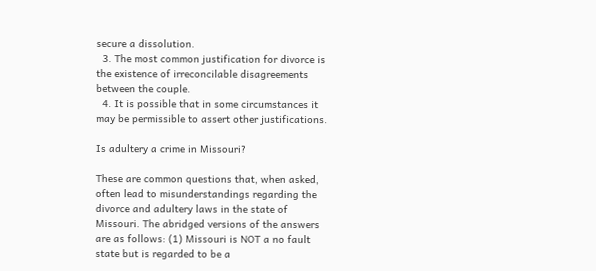secure a dissolution.
  3. The most common justification for divorce is the existence of irreconcilable disagreements between the couple.
  4. It is possible that in some circumstances it may be permissible to assert other justifications.

Is adultery a crime in Missouri?

These are common questions that, when asked, often lead to misunderstandings regarding the divorce and adultery laws in the state of Missouri. The abridged versions of the answers are as follows: (1) Missouri is NOT a no fault state but is regarded to be a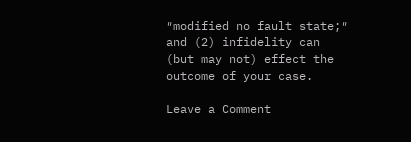″modified no fault state;″ and (2) infidelity can (but may not) effect the outcome of your case.

Leave a Comment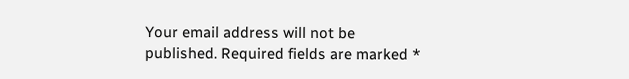Your email address will not be published. Required fields are marked *